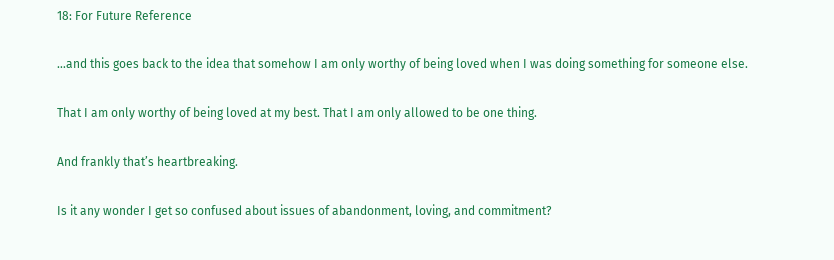18: For Future Reference

…and this goes back to the idea that somehow I am only worthy of being loved when I was doing something for someone else.

That I am only worthy of being loved at my best. That I am only allowed to be one thing.

And frankly that’s heartbreaking.

Is it any wonder I get so confused about issues of abandonment, loving, and commitment?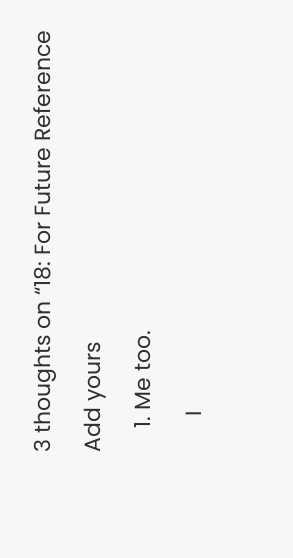3 thoughts on “18: For Future Reference

Add yours

    1. Me too.

      I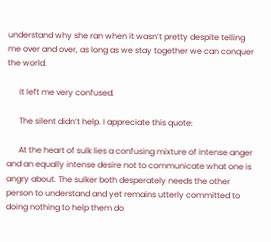understand why she ran when it wasn’t pretty despite telling me over and over, as long as we stay together we can conquer the world.

      It left me very confused.

      The silent didn’t help. I appreciate this quote:

      At the heart of sulk lies a confusing mixture of intense anger and an equally intense desire not to communicate what one is angry about. The sulker both desperately needs the other person to understand and yet remains utterly committed to doing nothing to help them do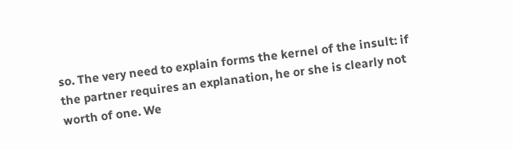so. The very need to explain forms the kernel of the insult: if the partner requires an explanation, he or she is clearly not worth of one. We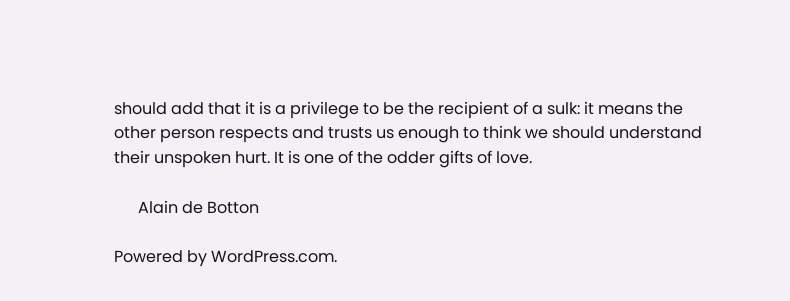should add that it is a privilege to be the recipient of a sulk: it means the other person respects and trusts us enough to think we should understand their unspoken hurt. It is one of the odder gifts of love.

      Alain de Botton

Powered by WordPress.com.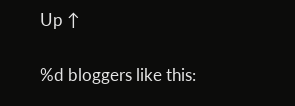Up ↑

%d bloggers like this: